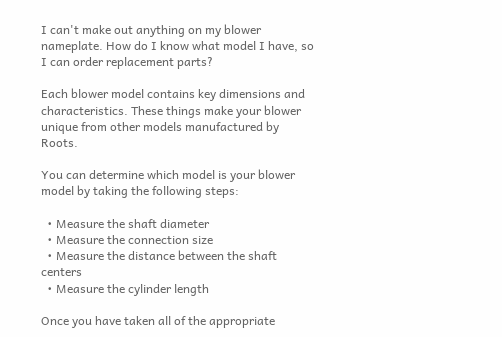I can't make out anything on my blower nameplate. How do I know what model I have, so I can order replacement parts?

Each blower model contains key dimensions and characteristics. These things make your blower unique from other models manufactured by Roots.

You can determine which model is your blower model by taking the following steps:

  • Measure the shaft diameter
  • Measure the connection size
  • Measure the distance between the shaft centers
  • Measure the cylinder length

Once you have taken all of the appropriate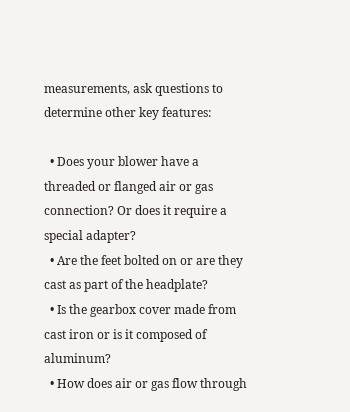measurements, ask questions to determine other key features:

  • Does your blower have a threaded or flanged air or gas connection? Or does it require a special adapter?
  • Are the feet bolted on or are they cast as part of the headplate?
  • Is the gearbox cover made from cast iron or is it composed of aluminum?
  • How does air or gas flow through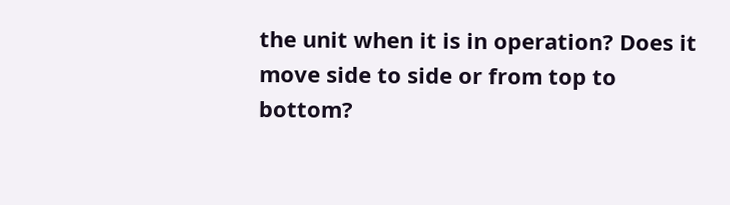the unit when it is in operation? Does it move side to side or from top to bottom?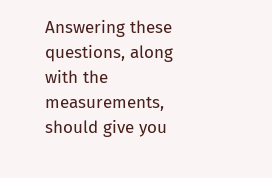Answering these questions, along with the measurements, should give you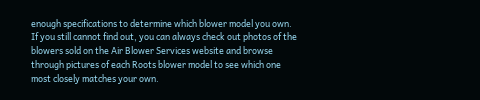enough specifications to determine which blower model you own. If you still cannot find out, you can always check out photos of the blowers sold on the Air Blower Services website and browse through pictures of each Roots blower model to see which one most closely matches your own.